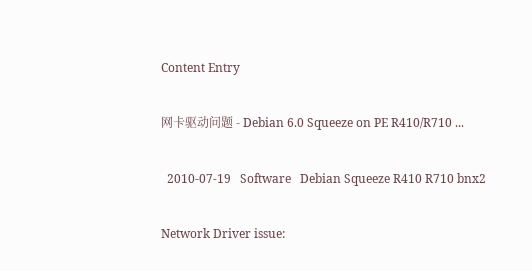Content Entry

网卡驱动问题 - Debian 6.0 Squeeze on PE R410/R710 ...

  2010-07-19   Software   Debian Squeeze R410 R710 bnx2

Network Driver issue: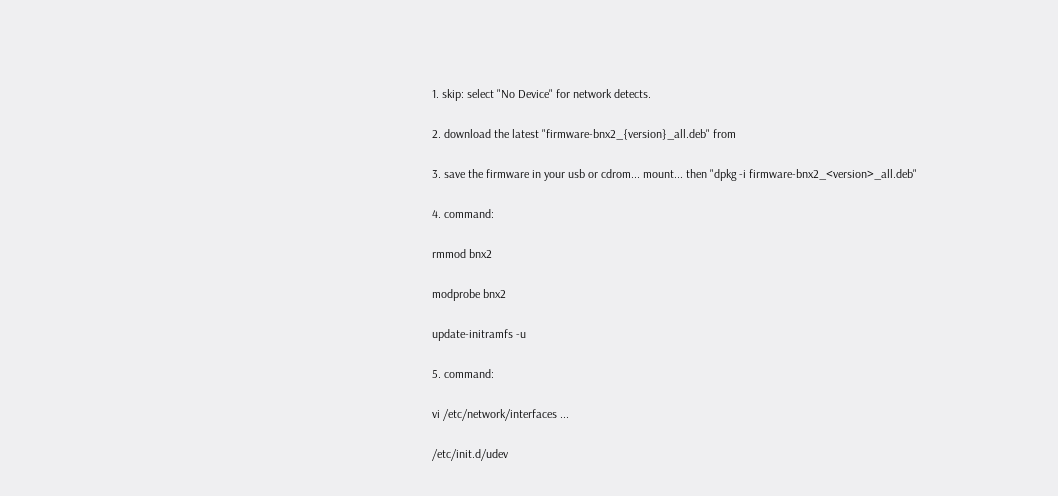1. skip: select "No Device" for network detects.

2. download the latest "firmware-bnx2_{version}_all.deb" from

3. save the firmware in your usb or cdrom... mount... then "dpkg -i firmware-bnx2_<version>_all.deb"

4. command:

rmmod bnx2

modprobe bnx2

update-initramfs -u

5. command:

vi /etc/network/interfaces ...

/etc/init.d/udev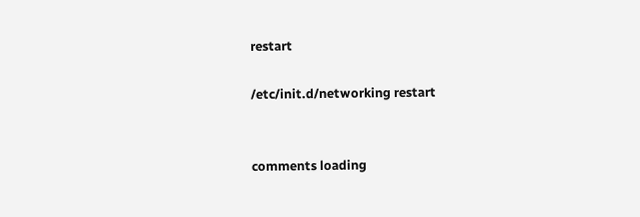restart

/etc/init.d/networking restart


comments loading